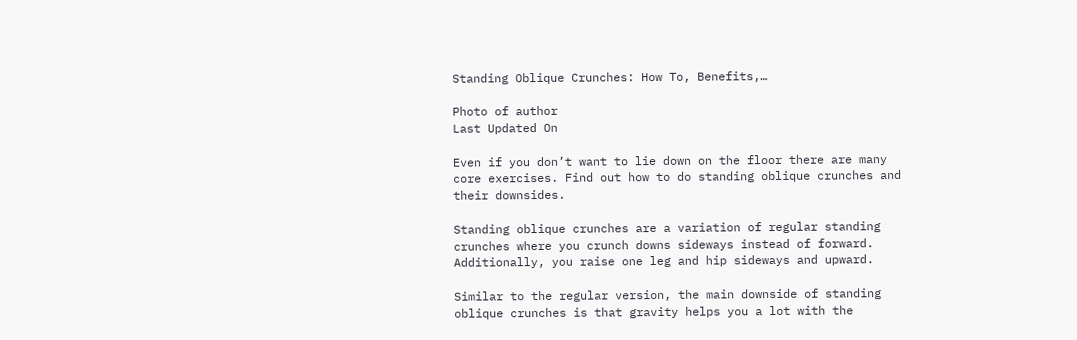Standing Oblique Crunches: How To, Benefits,…

Photo of author
Last Updated On

Even if you don’t want to lie down on the floor there are many core exercises. Find out how to do standing oblique crunches and their downsides.

Standing oblique crunches are a variation of regular standing crunches where you crunch downs sideways instead of forward. Additionally, you raise one leg and hip sideways and upward.

Similar to the regular version, the main downside of standing oblique crunches is that gravity helps you a lot with the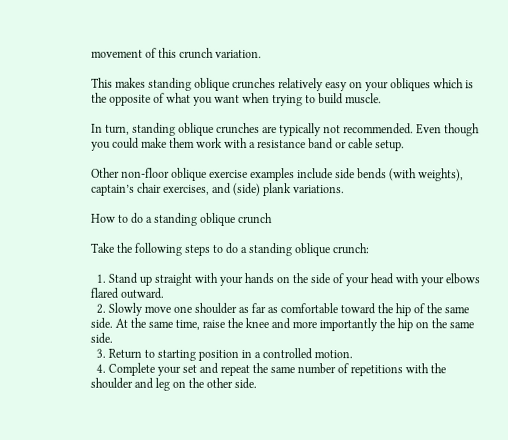movement of this crunch variation.

This makes standing oblique crunches relatively easy on your obliques which is the opposite of what you want when trying to build muscle.

In turn, standing oblique crunches are typically not recommended. Even though you could make them work with a resistance band or cable setup.

Other non-floor oblique exercise examples include side bends (with weights), captain’s chair exercises, and (side) plank variations.

How to do a standing oblique crunch

Take the following steps to do a standing oblique crunch:

  1. Stand up straight with your hands on the side of your head with your elbows flared outward.
  2. Slowly move one shoulder as far as comfortable toward the hip of the same side. At the same time, raise the knee and more importantly the hip on the same side.
  3. Return to starting position in a controlled motion.
  4. Complete your set and repeat the same number of repetitions with the shoulder and leg on the other side.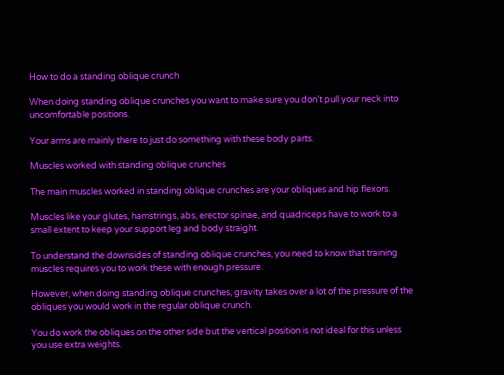How to do a standing oblique crunch

When doing standing oblique crunches you want to make sure you don’t pull your neck into uncomfortable positions.

Your arms are mainly there to just do something with these body parts.

Muscles worked with standing oblique crunches

The main muscles worked in standing oblique crunches are your obliques and hip flexors.

Muscles like your glutes, hamstrings, abs, erector spinae, and quadriceps have to work to a small extent to keep your support leg and body straight.

To understand the downsides of standing oblique crunches, you need to know that training muscles requires you to work these with enough pressure.

However, when doing standing oblique crunches, gravity takes over a lot of the pressure of the obliques you would work in the regular oblique crunch.

You do work the obliques on the other side but the vertical position is not ideal for this unless you use extra weights.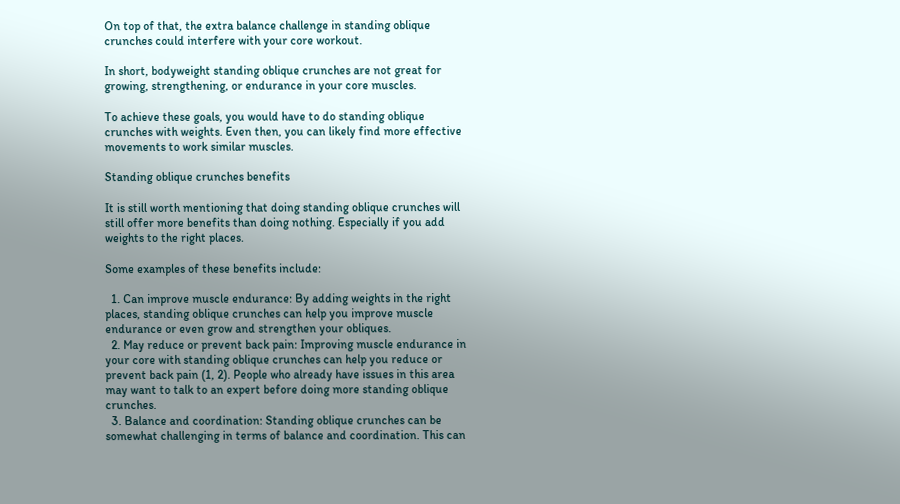On top of that, the extra balance challenge in standing oblique crunches could interfere with your core workout.

In short, bodyweight standing oblique crunches are not great for growing, strengthening, or endurance in your core muscles.

To achieve these goals, you would have to do standing oblique crunches with weights. Even then, you can likely find more effective movements to work similar muscles.

Standing oblique crunches benefits

It is still worth mentioning that doing standing oblique crunches will still offer more benefits than doing nothing. Especially if you add weights to the right places.

Some examples of these benefits include:

  1. Can improve muscle endurance: By adding weights in the right places, standing oblique crunches can help you improve muscle endurance or even grow and strengthen your obliques.
  2. May reduce or prevent back pain: Improving muscle endurance in your core with standing oblique crunches can help you reduce or prevent back pain (1, 2). People who already have issues in this area may want to talk to an expert before doing more standing oblique crunches.
  3. Balance and coordination: Standing oblique crunches can be somewhat challenging in terms of balance and coordination. This can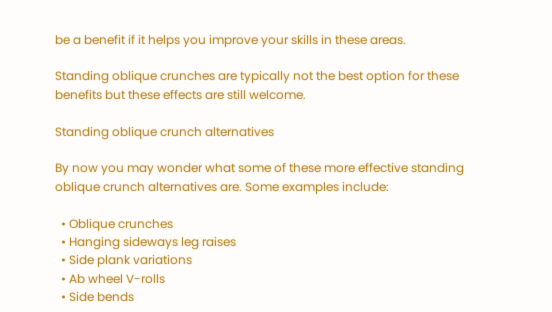be a benefit if it helps you improve your skills in these areas.

Standing oblique crunches are typically not the best option for these benefits but these effects are still welcome.

Standing oblique crunch alternatives

By now you may wonder what some of these more effective standing oblique crunch alternatives are. Some examples include:

  • Oblique crunches
  • Hanging sideways leg raises
  • Side plank variations
  • Ab wheel V-rolls
  • Side bends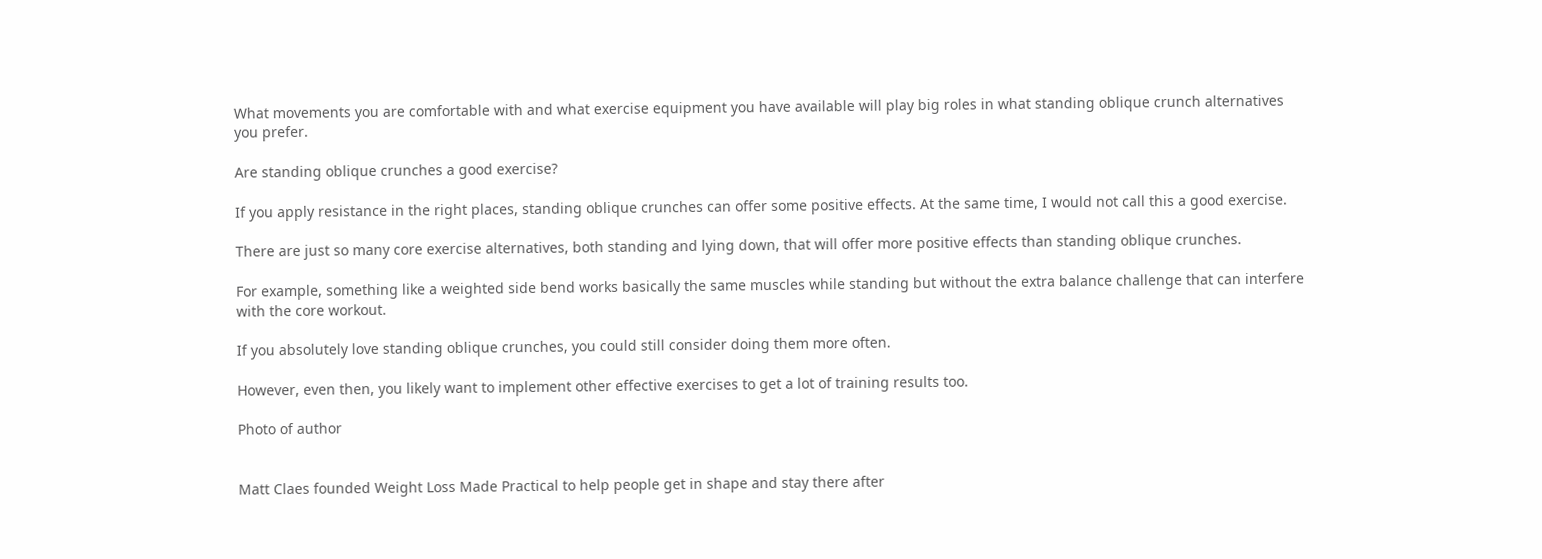What movements you are comfortable with and what exercise equipment you have available will play big roles in what standing oblique crunch alternatives you prefer.

Are standing oblique crunches a good exercise?

If you apply resistance in the right places, standing oblique crunches can offer some positive effects. At the same time, I would not call this a good exercise.

There are just so many core exercise alternatives, both standing and lying down, that will offer more positive effects than standing oblique crunches.

For example, something like a weighted side bend works basically the same muscles while standing but without the extra balance challenge that can interfere with the core workout.

If you absolutely love standing oblique crunches, you could still consider doing them more often.

However, even then, you likely want to implement other effective exercises to get a lot of training results too.

Photo of author


Matt Claes founded Weight Loss Made Practical to help people get in shape and stay there after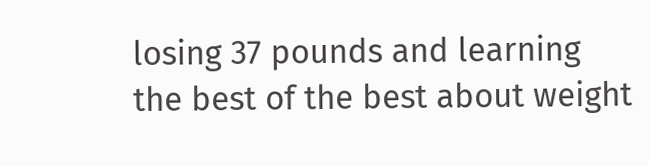losing 37 pounds and learning the best of the best about weight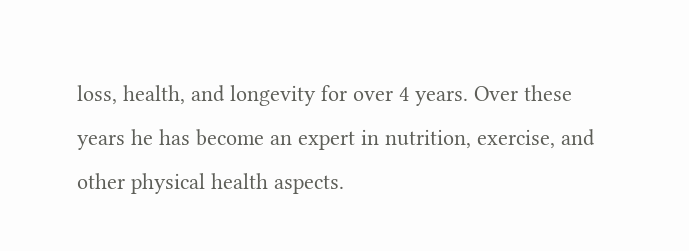loss, health, and longevity for over 4 years. Over these years he has become an expert in nutrition, exercise, and other physical health aspects.